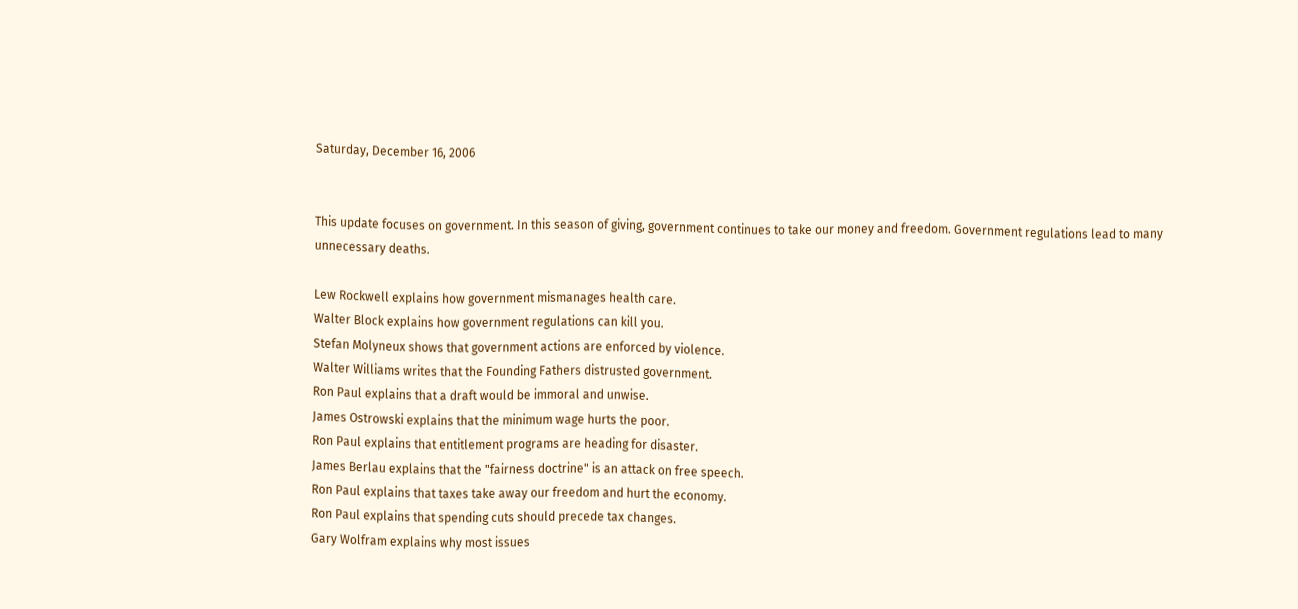Saturday, December 16, 2006


This update focuses on government. In this season of giving, government continues to take our money and freedom. Government regulations lead to many unnecessary deaths.

Lew Rockwell explains how government mismanages health care.
Walter Block explains how government regulations can kill you.
Stefan Molyneux shows that government actions are enforced by violence.
Walter Williams writes that the Founding Fathers distrusted government.
Ron Paul explains that a draft would be immoral and unwise.
James Ostrowski explains that the minimum wage hurts the poor.
Ron Paul explains that entitlement programs are heading for disaster.
James Berlau explains that the "fairness doctrine" is an attack on free speech.
Ron Paul explains that taxes take away our freedom and hurt the economy.
Ron Paul explains that spending cuts should precede tax changes.
Gary Wolfram explains why most issues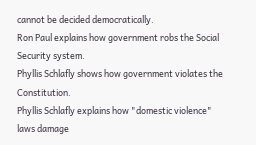cannot be decided democratically.
Ron Paul explains how government robs the Social Security system.
Phyllis Schlafly shows how government violates the Constitution.
Phyllis Schlafly explains how "domestic violence" laws damage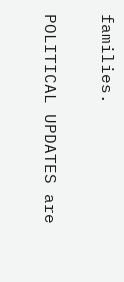families.

POLITICAL UPDATES are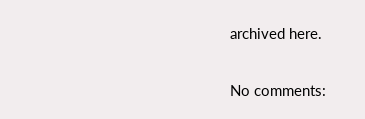archived here.

No comments: